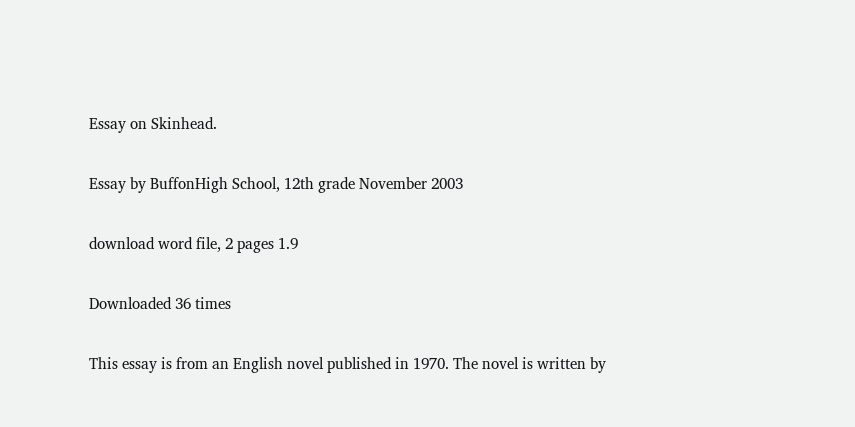Essay on Skinhead.

Essay by BuffonHigh School, 12th grade November 2003

download word file, 2 pages 1.9

Downloaded 36 times

This essay is from an English novel published in 1970. The novel is written by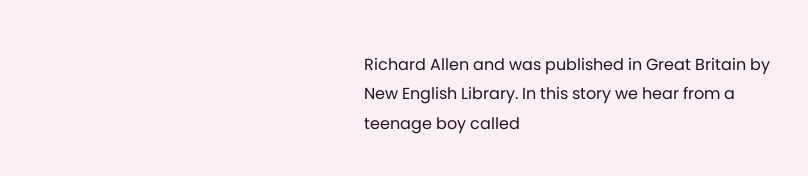Richard Allen and was published in Great Britain by New English Library. In this story we hear from a teenage boy called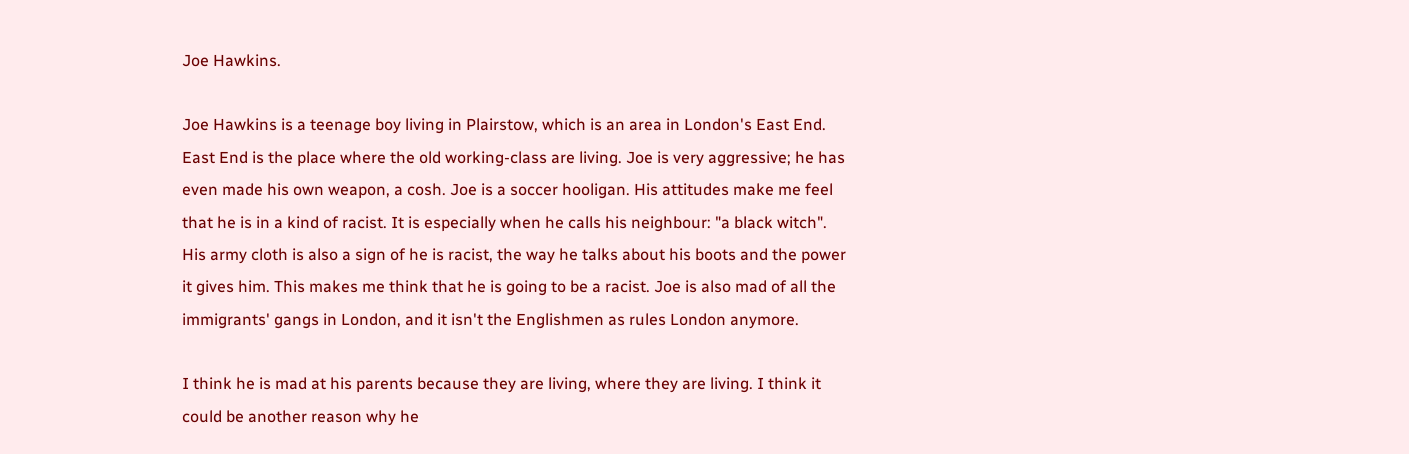Joe Hawkins.

Joe Hawkins is a teenage boy living in Plairstow, which is an area in London's East End. East End is the place where the old working-class are living. Joe is very aggressive; he has even made his own weapon, a cosh. Joe is a soccer hooligan. His attitudes make me feel that he is in a kind of racist. It is especially when he calls his neighbour: "a black witch". His army cloth is also a sign of he is racist, the way he talks about his boots and the power it gives him. This makes me think that he is going to be a racist. Joe is also mad of all the immigrants' gangs in London, and it isn't the Englishmen as rules London anymore.

I think he is mad at his parents because they are living, where they are living. I think it could be another reason why he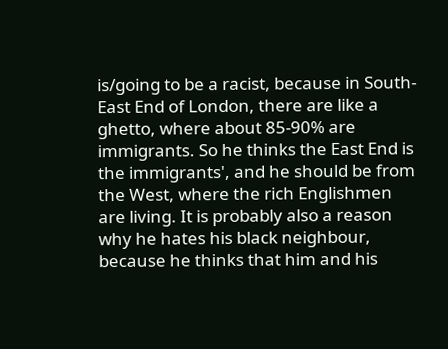is/going to be a racist, because in South-East End of London, there are like a ghetto, where about 85-90% are immigrants. So he thinks the East End is the immigrants', and he should be from the West, where the rich Englishmen are living. It is probably also a reason why he hates his black neighbour, because he thinks that him and his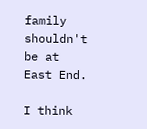family shouldn't be at East End.

I think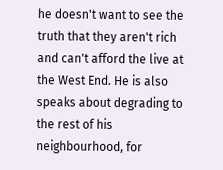he doesn't want to see the truth that they aren't rich and can't afford the live at the West End. He is also speaks about degrading to the rest of his neighbourhood, for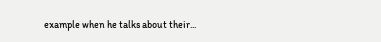example when he talks about their...